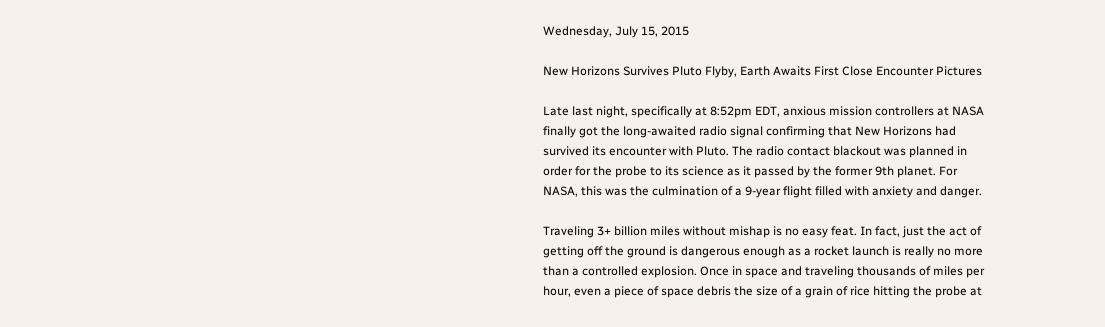Wednesday, July 15, 2015

New Horizons Survives Pluto Flyby, Earth Awaits First Close Encounter Pictures

Late last night, specifically at 8:52pm EDT, anxious mission controllers at NASA finally got the long-awaited radio signal confirming that New Horizons had survived its encounter with Pluto. The radio contact blackout was planned in order for the probe to its science as it passed by the former 9th planet. For NASA, this was the culmination of a 9-year flight filled with anxiety and danger.

Traveling 3+ billion miles without mishap is no easy feat. In fact, just the act of getting off the ground is dangerous enough as a rocket launch is really no more than a controlled explosion. Once in space and traveling thousands of miles per hour, even a piece of space debris the size of a grain of rice hitting the probe at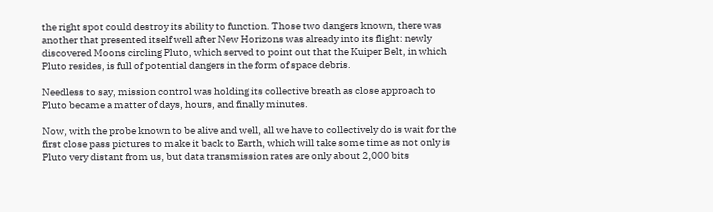the right spot could destroy its ability to function. Those two dangers known, there was another that presented itself well after New Horizons was already into its flight: newly discovered Moons circling Pluto, which served to point out that the Kuiper Belt, in which Pluto resides, is full of potential dangers in the form of space debris.

Needless to say, mission control was holding its collective breath as close approach to Pluto became a matter of days, hours, and finally minutes.

Now, with the probe known to be alive and well, all we have to collectively do is wait for the first close pass pictures to make it back to Earth, which will take some time as not only is Pluto very distant from us, but data transmission rates are only about 2,000 bits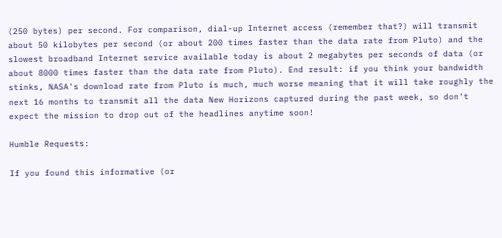(250 bytes) per second. For comparison, dial-up Internet access (remember that?) will transmit about 50 kilobytes per second (or about 200 times faster than the data rate from Pluto) and the slowest broadband Internet service available today is about 2 megabytes per seconds of data (or about 8000 times faster than the data rate from Pluto). End result: if you think your bandwidth stinks, NASA's download rate from Pluto is much, much worse meaning that it will take roughly the next 16 months to transmit all the data New Horizons captured during the past week, so don't expect the mission to drop out of the headlines anytime soon!

Humble Requests:

If you found this informative (or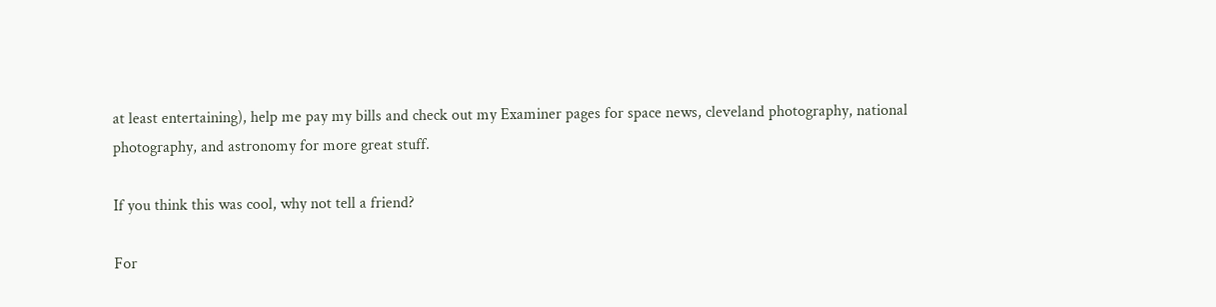at least entertaining), help me pay my bills and check out my Examiner pages for space news, cleveland photography, national photography, and astronomy for more great stuff.

If you think this was cool, why not tell a friend?

For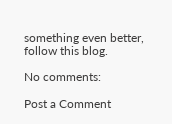something even better, follow this blog.

No comments:

Post a Comment